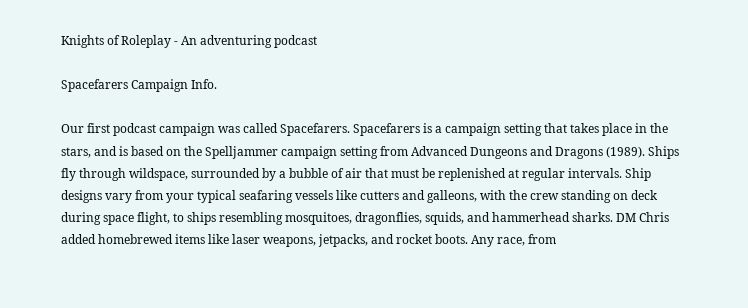Knights of Roleplay - An adventuring podcast

Spacefarers Campaign Info.

Our first podcast campaign was called Spacefarers. Spacefarers is a campaign setting that takes place in the stars, and is based on the Spelljammer campaign setting from Advanced Dungeons and Dragons (1989). Ships fly through wildspace, surrounded by a bubble of air that must be replenished at regular intervals. Ship designs vary from your typical seafaring vessels like cutters and galleons, with the crew standing on deck during space flight, to ships resembling mosquitoes, dragonflies, squids, and hammerhead sharks. DM Chris added homebrewed items like laser weapons, jetpacks, and rocket boots. Any race, from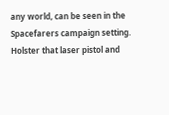any world, can be seen in the Spacefarers campaign setting. Holster that laser pistol and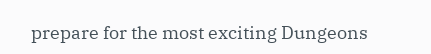prepare for the most exciting Dungeons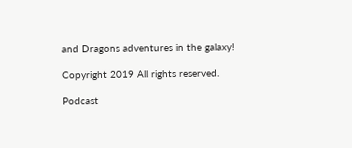and Dragons adventures in the galaxy!

Copyright 2019 All rights reserved.

Podcast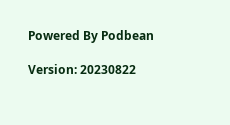Powered By Podbean

Version: 20230822